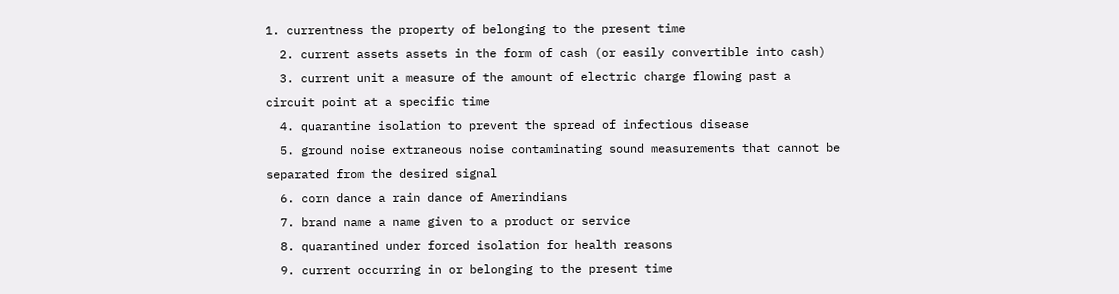1. currentness the property of belonging to the present time
  2. current assets assets in the form of cash (or easily convertible into cash)
  3. current unit a measure of the amount of electric charge flowing past a circuit point at a specific time
  4. quarantine isolation to prevent the spread of infectious disease
  5. ground noise extraneous noise contaminating sound measurements that cannot be separated from the desired signal
  6. corn dance a rain dance of Amerindians
  7. brand name a name given to a product or service
  8. quarantined under forced isolation for health reasons
  9. current occurring in or belonging to the present time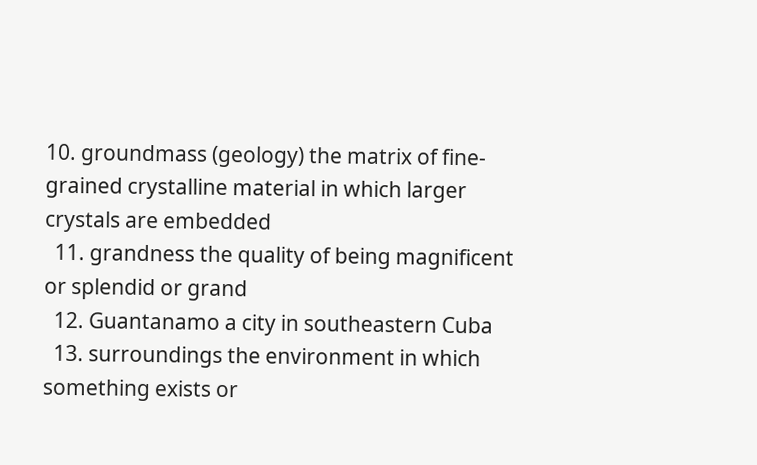10. groundmass (geology) the matrix of fine-grained crystalline material in which larger crystals are embedded
  11. grandness the quality of being magnificent or splendid or grand
  12. Guantanamo a city in southeastern Cuba
  13. surroundings the environment in which something exists or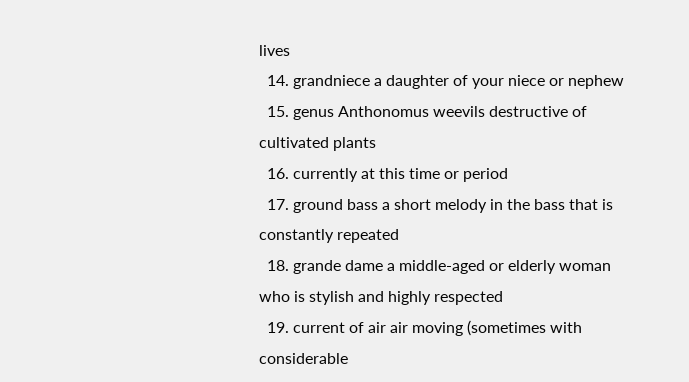lives
  14. grandniece a daughter of your niece or nephew
  15. genus Anthonomus weevils destructive of cultivated plants
  16. currently at this time or period
  17. ground bass a short melody in the bass that is constantly repeated
  18. grande dame a middle-aged or elderly woman who is stylish and highly respected
  19. current of air air moving (sometimes with considerable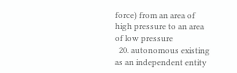force) from an area of high pressure to an area of low pressure
  20. autonomous existing as an independent entity